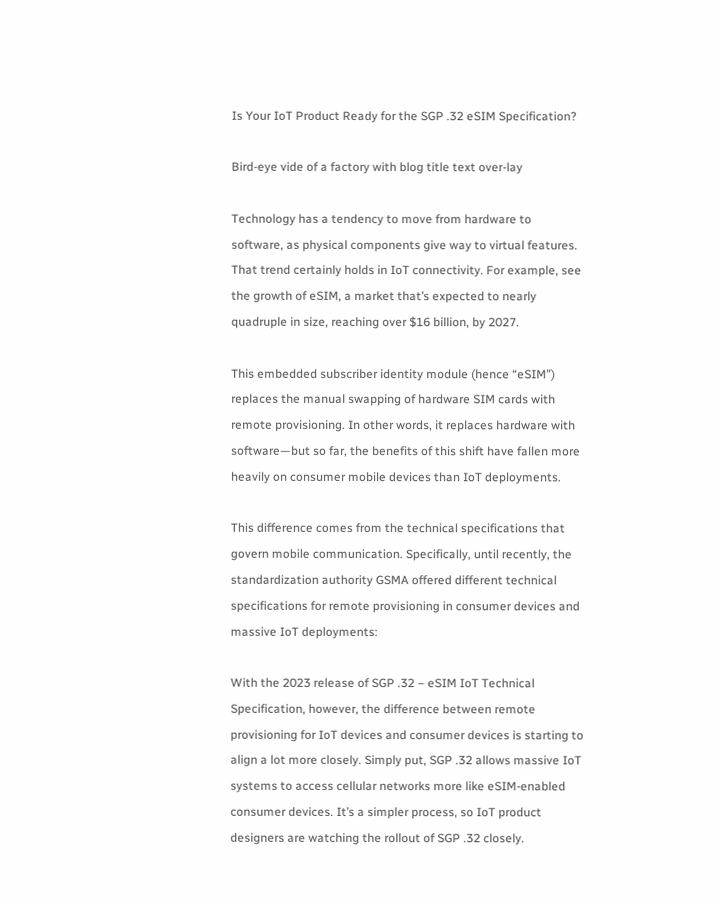Is Your IoT Product Ready for the SGP .32 eSIM Specification?

Bird-eye vide of a factory with blog title text over-lay

Technology has a tendency to move from hardware to software, as physical components give way to virtual features. That trend certainly holds in IoT connectivity. For example, see the growth of eSIM, a market that’s expected to nearly quadruple in size, reaching over $16 billion, by 2027.

This embedded subscriber identity module (hence “eSIM”) replaces the manual swapping of hardware SIM cards with remote provisioning. In other words, it replaces hardware with software—but so far, the benefits of this shift have fallen more heavily on consumer mobile devices than IoT deployments.

This difference comes from the technical specifications that govern mobile communication. Specifically, until recently, the standardization authority GSMA offered different technical specifications for remote provisioning in consumer devices and massive IoT deployments:

With the 2023 release of SGP .32 – eSIM IoT Technical Specification, however, the difference between remote provisioning for IoT devices and consumer devices is starting to align a lot more closely. Simply put, SGP .32 allows massive IoT systems to access cellular networks more like eSIM-enabled consumer devices. It’s a simpler process, so IoT product designers are watching the rollout of SGP .32 closely.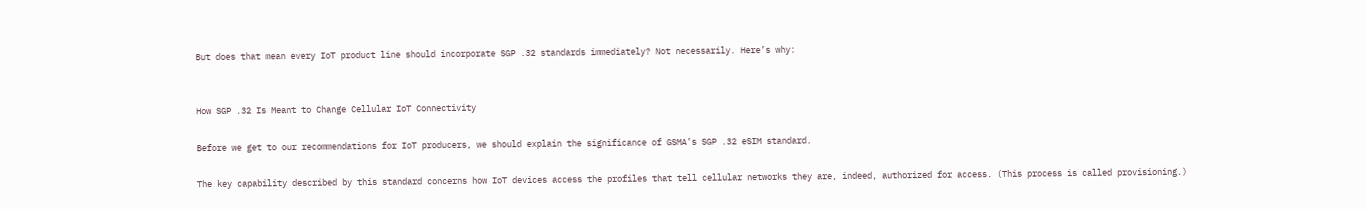But does that mean every IoT product line should incorporate SGP .32 standards immediately? Not necessarily. Here’s why:


How SGP .32 Is Meant to Change Cellular IoT Connectivity

Before we get to our recommendations for IoT producers, we should explain the significance of GSMA’s SGP .32 eSIM standard.

The key capability described by this standard concerns how IoT devices access the profiles that tell cellular networks they are, indeed, authorized for access. (This process is called provisioning.)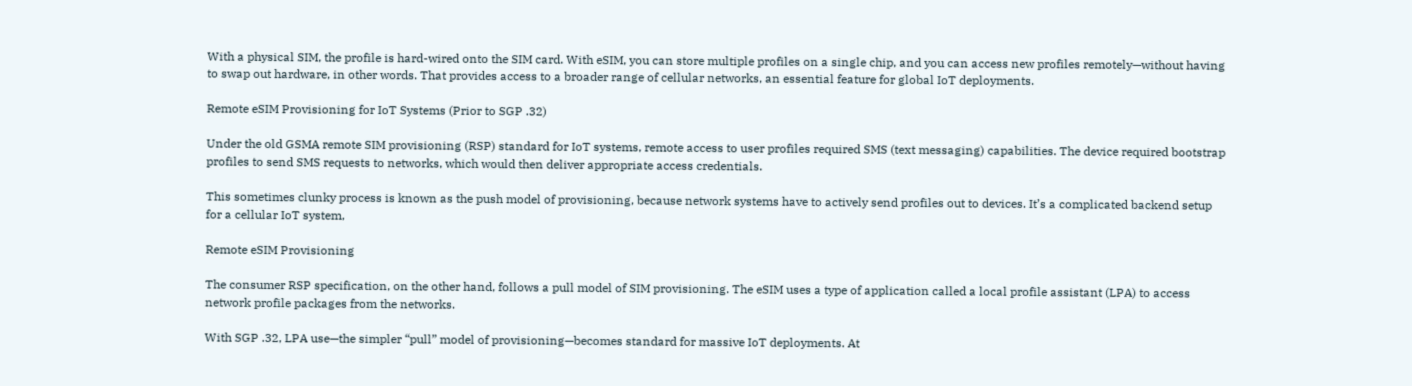With a physical SIM, the profile is hard-wired onto the SIM card. With eSIM, you can store multiple profiles on a single chip, and you can access new profiles remotely—without having to swap out hardware, in other words. That provides access to a broader range of cellular networks, an essential feature for global IoT deployments.

Remote eSIM Provisioning for IoT Systems (Prior to SGP .32)

Under the old GSMA remote SIM provisioning (RSP) standard for IoT systems, remote access to user profiles required SMS (text messaging) capabilities. The device required bootstrap profiles to send SMS requests to networks, which would then deliver appropriate access credentials.

This sometimes clunky process is known as the push model of provisioning, because network systems have to actively send profiles out to devices. It’s a complicated backend setup for a cellular IoT system,

Remote eSIM Provisioning

The consumer RSP specification, on the other hand, follows a pull model of SIM provisioning. The eSIM uses a type of application called a local profile assistant (LPA) to access network profile packages from the networks.

With SGP .32, LPA use—the simpler “pull” model of provisioning—becomes standard for massive IoT deployments. At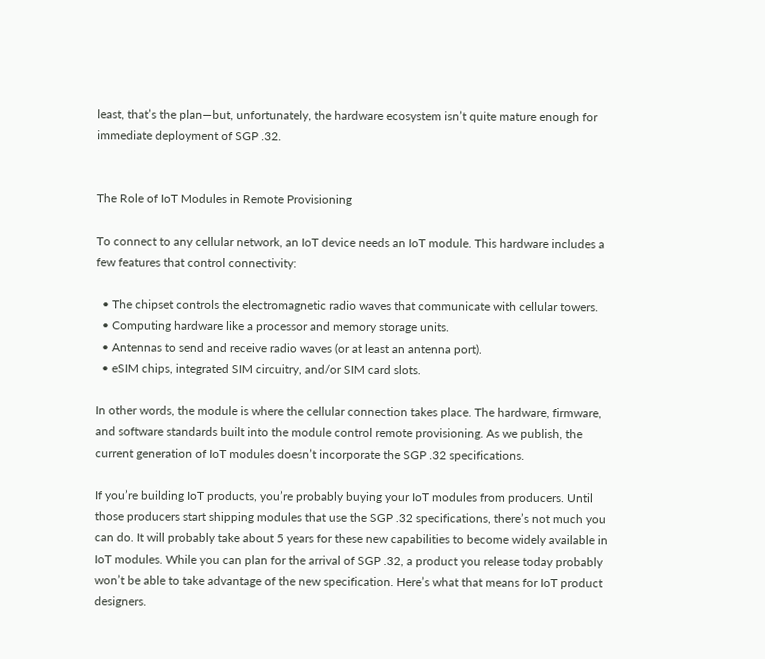least, that’s the plan—but, unfortunately, the hardware ecosystem isn’t quite mature enough for immediate deployment of SGP .32.


The Role of IoT Modules in Remote Provisioning

To connect to any cellular network, an IoT device needs an IoT module. This hardware includes a few features that control connectivity:

  • The chipset controls the electromagnetic radio waves that communicate with cellular towers.
  • Computing hardware like a processor and memory storage units.
  • Antennas to send and receive radio waves (or at least an antenna port).
  • eSIM chips, integrated SIM circuitry, and/or SIM card slots.

In other words, the module is where the cellular connection takes place. The hardware, firmware, and software standards built into the module control remote provisioning. As we publish, the current generation of IoT modules doesn’t incorporate the SGP .32 specifications.

If you’re building IoT products, you’re probably buying your IoT modules from producers. Until those producers start shipping modules that use the SGP .32 specifications, there’s not much you can do. It will probably take about 5 years for these new capabilities to become widely available in IoT modules. While you can plan for the arrival of SGP .32, a product you release today probably won’t be able to take advantage of the new specification. Here’s what that means for IoT product designers.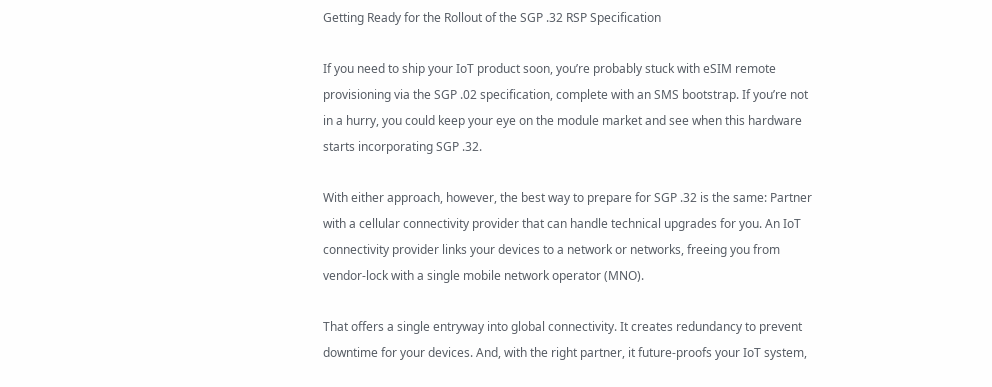Getting Ready for the Rollout of the SGP .32 RSP Specification

If you need to ship your IoT product soon, you’re probably stuck with eSIM remote provisioning via the SGP .02 specification, complete with an SMS bootstrap. If you’re not in a hurry, you could keep your eye on the module market and see when this hardware starts incorporating SGP .32.

With either approach, however, the best way to prepare for SGP .32 is the same: Partner with a cellular connectivity provider that can handle technical upgrades for you. An IoT connectivity provider links your devices to a network or networks, freeing you from vendor-lock with a single mobile network operator (MNO).

That offers a single entryway into global connectivity. It creates redundancy to prevent downtime for your devices. And, with the right partner, it future-proofs your IoT system,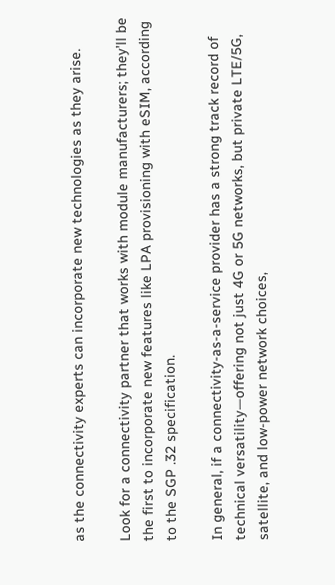as the connectivity experts can incorporate new technologies as they arise.

Look for a connectivity partner that works with module manufacturers; they’ll be the first to incorporate new features like LPA provisioning with eSIM, according to the SGP .32 specification.

In general, if a connectivity-as-a-service provider has a strong track record of technical versatility—offering not just 4G or 5G networks, but private LTE/5G, satellite, and low-power network choices,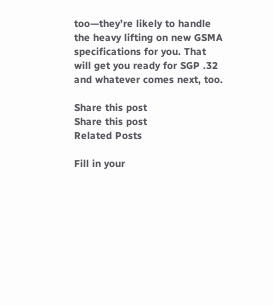too—they’re likely to handle the heavy lifting on new GSMA specifications for you. That will get you ready for SGP .32 and whatever comes next, too.

Share this post
Share this post
Related Posts

Fill in your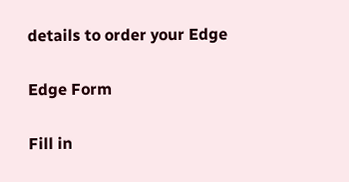details to order your Edge

Edge Form

Fill in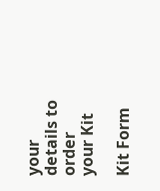your details to order your Kit

Kit Form